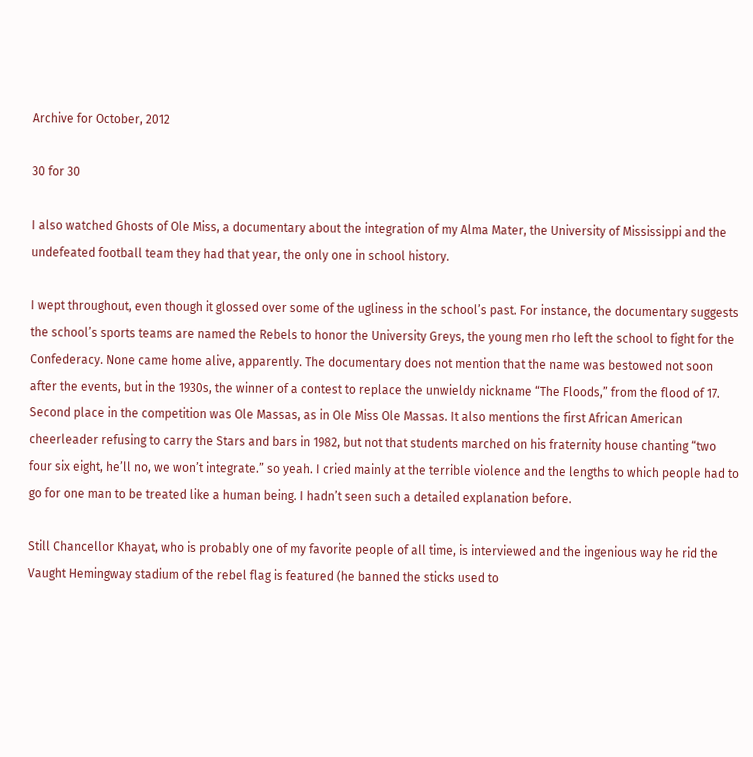Archive for October, 2012

30 for 30

I also watched Ghosts of Ole Miss, a documentary about the integration of my Alma Mater, the University of Mississippi and the undefeated football team they had that year, the only one in school history.

I wept throughout, even though it glossed over some of the ugliness in the school’s past. For instance, the documentary suggests the school’s sports teams are named the Rebels to honor the University Greys, the young men rho left the school to fight for the Confederacy. None came home alive, apparently. The documentary does not mention that the name was bestowed not soon after the events, but in the 1930s, the winner of a contest to replace the unwieldy nickname “The Floods,” from the flood of 17. Second place in the competition was Ole Massas, as in Ole Miss Ole Massas. It also mentions the first African American cheerleader refusing to carry the Stars and bars in 1982, but not that students marched on his fraternity house chanting “two four six eight, he’ll no, we won’t integrate.” so yeah. I cried mainly at the terrible violence and the lengths to which people had to go for one man to be treated like a human being. I hadn’t seen such a detailed explanation before.

Still Chancellor Khayat, who is probably one of my favorite people of all time, is interviewed and the ingenious way he rid the Vaught Hemingway stadium of the rebel flag is featured (he banned the sticks used to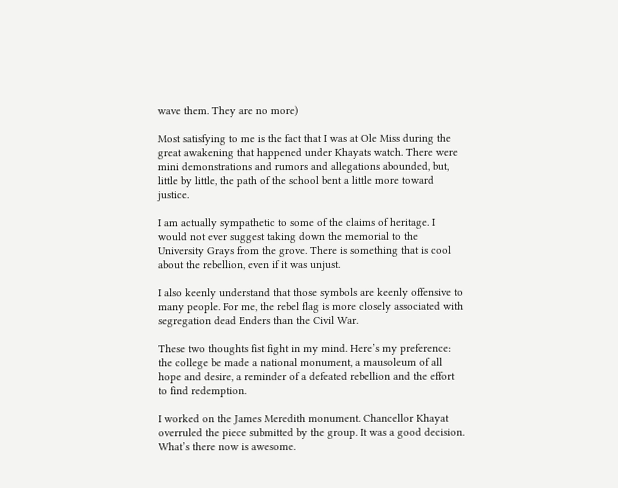wave them. They are no more)

Most satisfying to me is the fact that I was at Ole Miss during the great awakening that happened under Khayats watch. There were mini demonstrations and rumors and allegations abounded, but, little by little, the path of the school bent a little more toward justice.

I am actually sympathetic to some of the claims of heritage. I would not ever suggest taking down the memorial to the University Grays from the grove. There is something that is cool about the rebellion, even if it was unjust.

I also keenly understand that those symbols are keenly offensive to many people. For me, the rebel flag is more closely associated with segregation dead Enders than the Civil War.

These two thoughts fist fight in my mind. Here’s my preference: the college be made a national monument, a mausoleum of all hope and desire, a reminder of a defeated rebellion and the effort to find redemption.

I worked on the James Meredith monument. Chancellor Khayat overruled the piece submitted by the group. It was a good decision. What’s there now is awesome.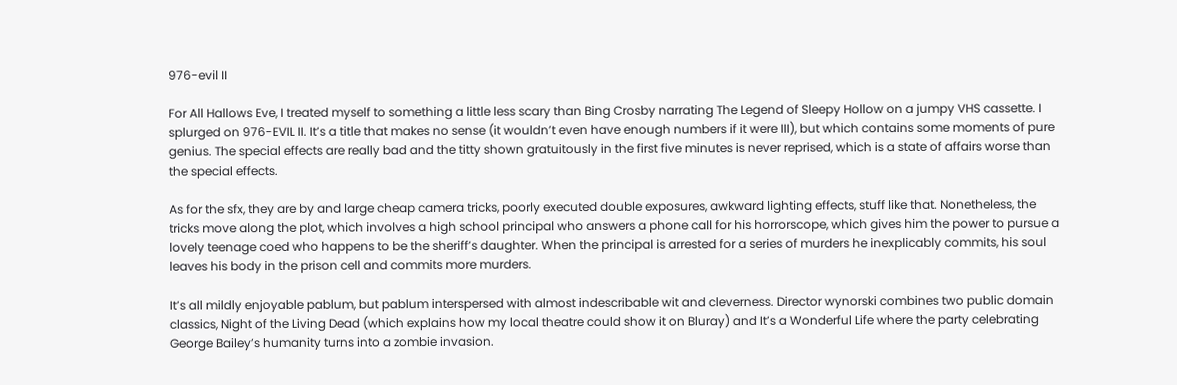976-evil II

For All Hallows Eve, I treated myself to something a little less scary than Bing Crosby narrating The Legend of Sleepy Hollow on a jumpy VHS cassette. I splurged on 976-EVIL II. It’s a title that makes no sense (it wouldn’t even have enough numbers if it were III), but which contains some moments of pure genius. The special effects are really bad and the titty shown gratuitously in the first five minutes is never reprised, which is a state of affairs worse than the special effects.

As for the sfx, they are by and large cheap camera tricks, poorly executed double exposures, awkward lighting effects, stuff like that. Nonetheless, the tricks move along the plot, which involves a high school principal who answers a phone call for his horrorscope, which gives him the power to pursue a lovely teenage coed who happens to be the sheriff’s daughter. When the principal is arrested for a series of murders he inexplicably commits, his soul leaves his body in the prison cell and commits more murders.

It’s all mildly enjoyable pablum, but pablum interspersed with almost indescribable wit and cleverness. Director wynorski combines two public domain classics, Night of the Living Dead (which explains how my local theatre could show it on Bluray) and It’s a Wonderful Life where the party celebrating George Bailey’s humanity turns into a zombie invasion.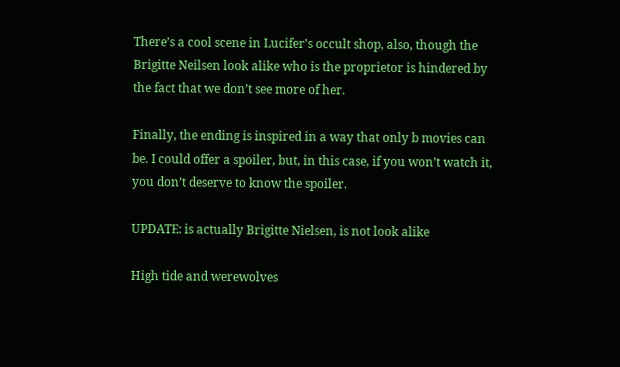There’s a cool scene in Lucifer’s occult shop, also, though the Brigitte Neilsen look alike who is the proprietor is hindered by the fact that we don’t see more of her.

Finally, the ending is inspired in a way that only b movies can be. I could offer a spoiler, but, in this case, if you won’t watch it, you don’t deserve to know the spoiler.

UPDATE: is actually Brigitte Nielsen, is not look alike

High tide and werewolves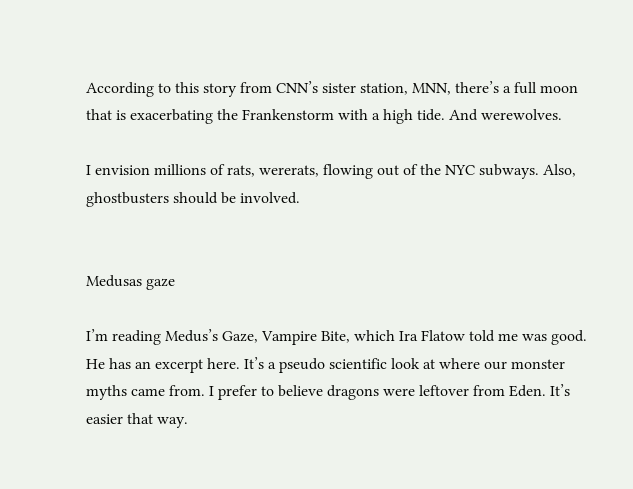According to this story from CNN’s sister station, MNN, there’s a full moon that is exacerbating the Frankenstorm with a high tide. And werewolves.

I envision millions of rats, wererats, flowing out of the NYC subways. Also, ghostbusters should be involved.


Medusas gaze

I’m reading Medus’s Gaze, Vampire Bite, which Ira Flatow told me was good. He has an excerpt here. It’s a pseudo scientific look at where our monster myths came from. I prefer to believe dragons were leftover from Eden. It’s easier that way.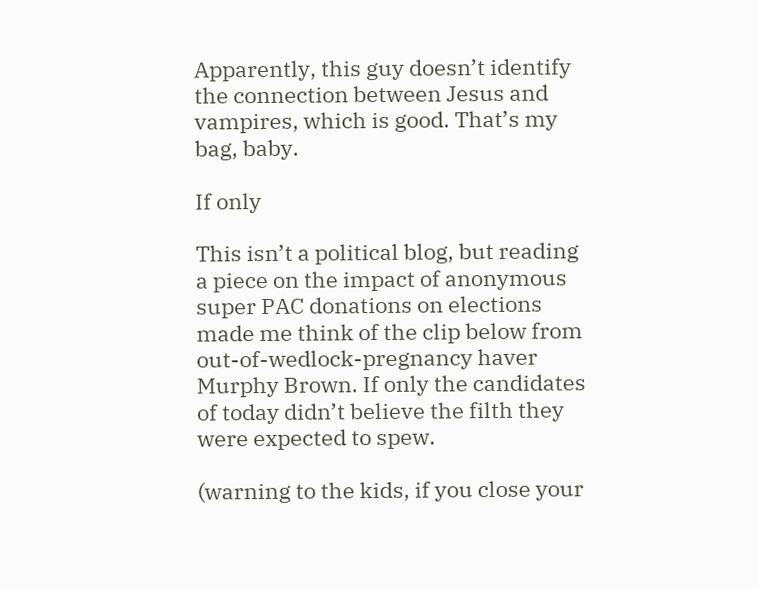Apparently, this guy doesn’t identify the connection between Jesus and vampires, which is good. That’s my bag, baby.

If only

This isn’t a political blog, but reading a piece on the impact of anonymous super PAC donations on elections made me think of the clip below from out-of-wedlock-pregnancy haver Murphy Brown. If only the candidates of today didn’t believe the filth they were expected to spew.

(warning to the kids, if you close your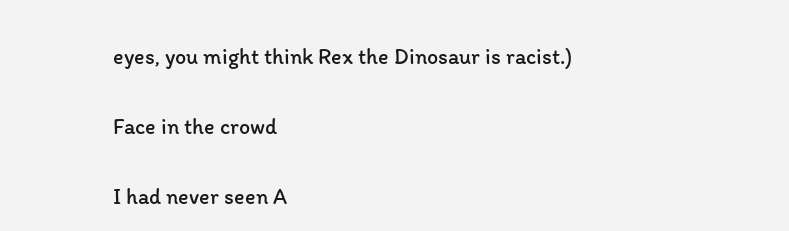eyes, you might think Rex the Dinosaur is racist.)

Face in the crowd

I had never seen A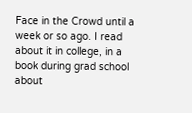Face in the Crowd until a week or so ago. I read about it in college, in a book during grad school about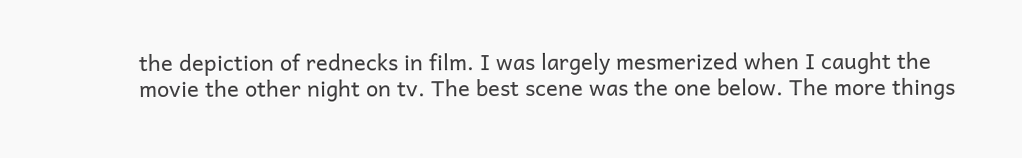the depiction of rednecks in film. I was largely mesmerized when I caught the movie the other night on tv. The best scene was the one below. The more things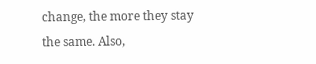change, the more they stay the same. Also,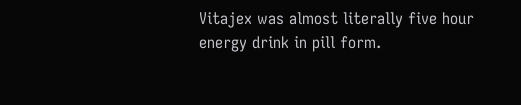Vitajex was almost literally five hour energy drink in pill form.